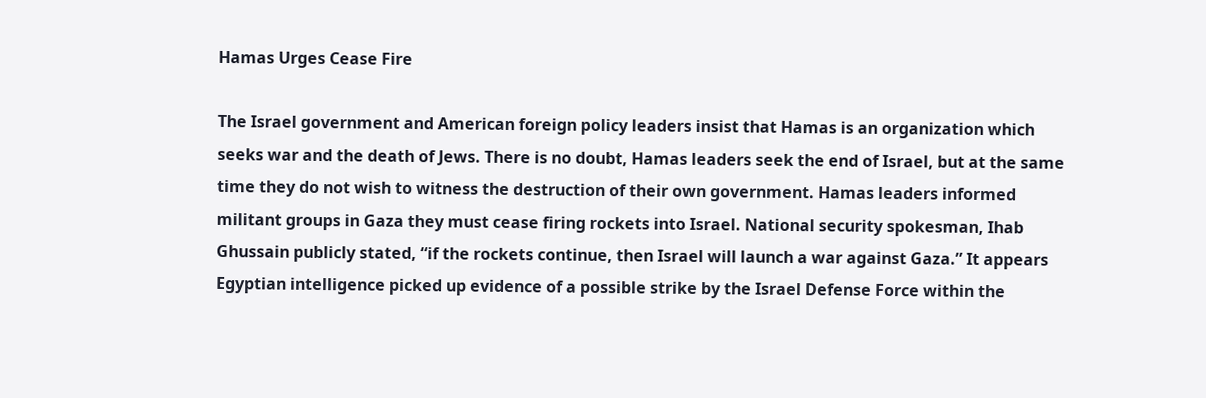Hamas Urges Cease Fire

The Israel government and American foreign policy leaders insist that Hamas is an organization which seeks war and the death of Jews. There is no doubt, Hamas leaders seek the end of Israel, but at the same time they do not wish to witness the destruction of their own government. Hamas leaders informed militant groups in Gaza they must cease firing rockets into Israel. National security spokesman, Ihab Ghussain publicly stated, “if the rockets continue, then Israel will launch a war against Gaza.” It appears Egyptian intelligence picked up evidence of a possible strike by the Israel Defense Force within the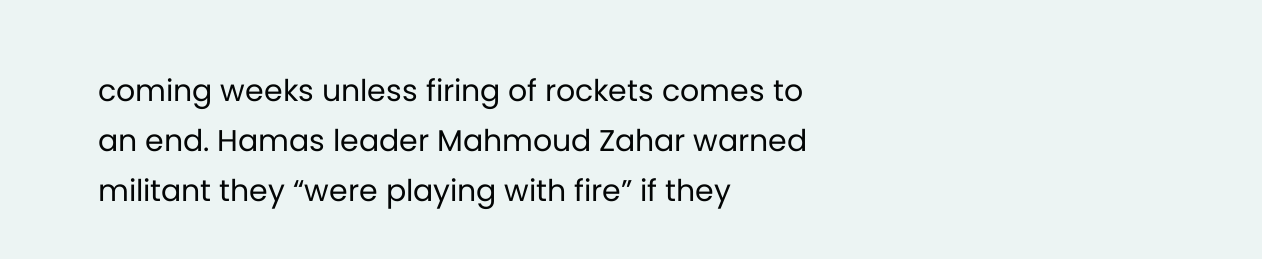coming weeks unless firing of rockets comes to an end. Hamas leader Mahmoud Zahar warned militant they “were playing with fire” if they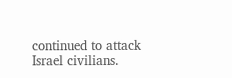continued to attack Israel civilians.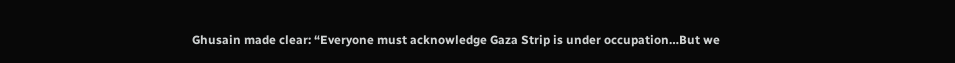Ghusain made clear: “Everyone must acknowledge Gaza Strip is under occupation…But we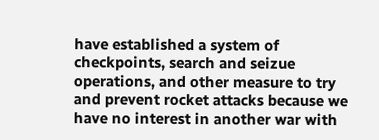have established a system of checkpoints, search and seizue operations, and other measure to try and prevent rocket attacks because we have no interest in another war with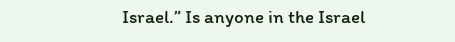Israel.” Is anyone in the Israel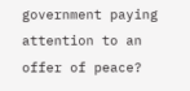government paying attention to an offer of peace?